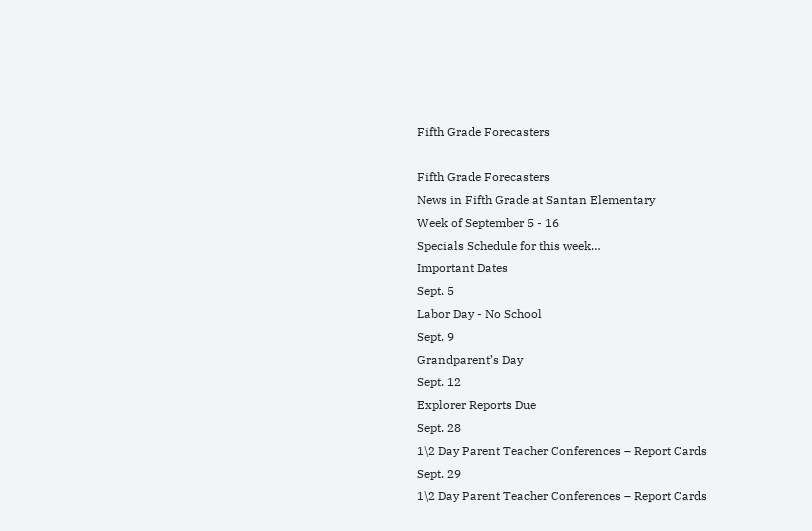Fifth Grade Forecasters

Fifth Grade Forecasters
News in Fifth Grade at Santan Elementary
Week of September 5 - 16
Specials Schedule for this week…
Important Dates
Sept. 5
Labor Day - No School
Sept. 9
Grandparent’s Day
Sept. 12
Explorer Reports Due
Sept. 28
1\2 Day Parent Teacher Conferences – Report Cards
Sept. 29
1\2 Day Parent Teacher Conferences – Report Cards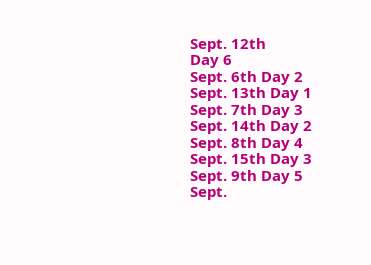Sept. 12th
Day 6
Sept. 6th Day 2
Sept. 13th Day 1
Sept. 7th Day 3
Sept. 14th Day 2
Sept. 8th Day 4
Sept. 15th Day 3
Sept. 9th Day 5
Sept.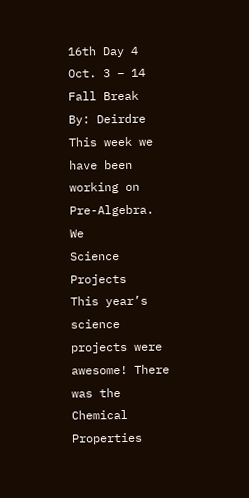16th Day 4
Oct. 3 – 14 Fall Break
By: Deirdre
This week we have been working on Pre-Algebra. We
Science Projects
This year’s science projects were awesome! There was the Chemical Properties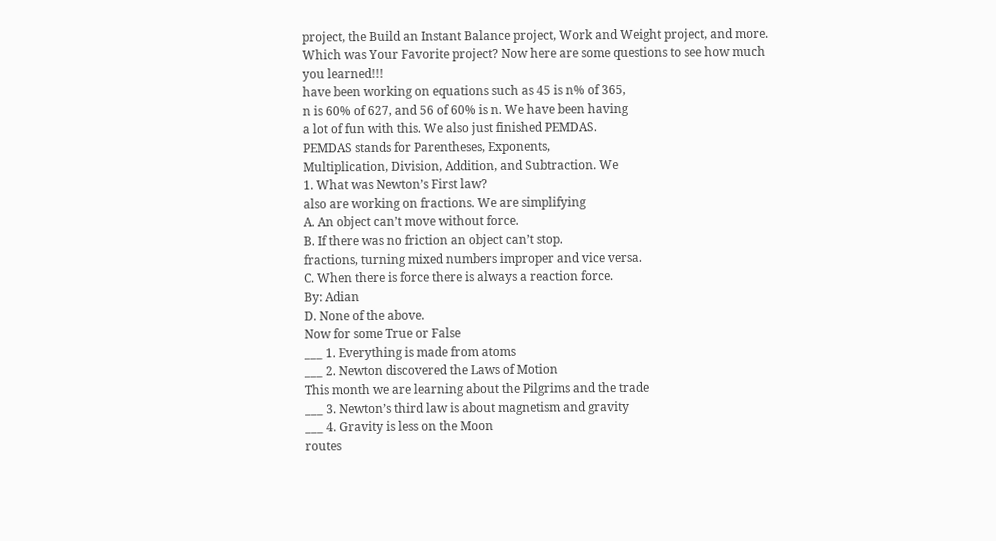project, the Build an Instant Balance project, Work and Weight project, and more.
Which was Your Favorite project? Now here are some questions to see how much
you learned!!!
have been working on equations such as 45 is n% of 365,
n is 60% of 627, and 56 of 60% is n. We have been having
a lot of fun with this. We also just finished PEMDAS.
PEMDAS stands for Parentheses, Exponents,
Multiplication, Division, Addition, and Subtraction. We
1. What was Newton’s First law?
also are working on fractions. We are simplifying
A. An object can’t move without force.
B. If there was no friction an object can’t stop.
fractions, turning mixed numbers improper and vice versa.
C. When there is force there is always a reaction force.
By: Adian
D. None of the above.
Now for some True or False
___ 1. Everything is made from atoms
___ 2. Newton discovered the Laws of Motion
This month we are learning about the Pilgrims and the trade
___ 3. Newton’s third law is about magnetism and gravity
___ 4. Gravity is less on the Moon
routes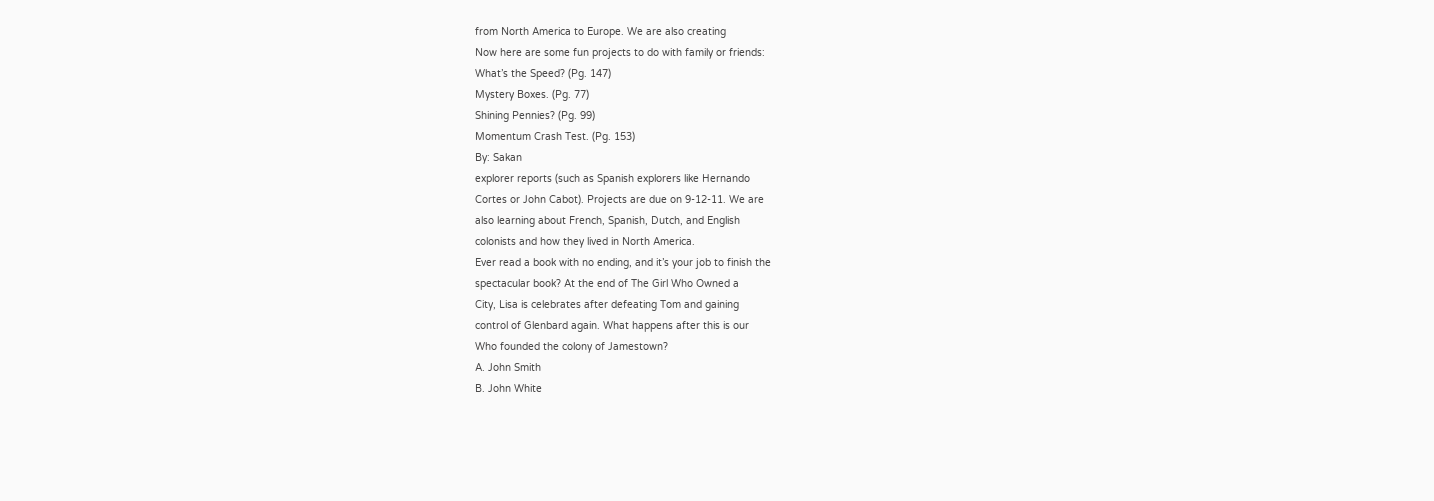from North America to Europe. We are also creating
Now here are some fun projects to do with family or friends:
What’s the Speed? (Pg. 147)
Mystery Boxes. (Pg. 77)
Shining Pennies? (Pg. 99)
Momentum Crash Test. (Pg. 153)
By: Sakan
explorer reports (such as Spanish explorers like Hernando
Cortes or John Cabot). Projects are due on 9-12-11. We are
also learning about French, Spanish, Dutch, and English
colonists and how they lived in North America.
Ever read a book with no ending, and it’s your job to finish the
spectacular book? At the end of The Girl Who Owned a
City, Lisa is celebrates after defeating Tom and gaining
control of Glenbard again. What happens after this is our
Who founded the colony of Jamestown?
A. John Smith
B. John White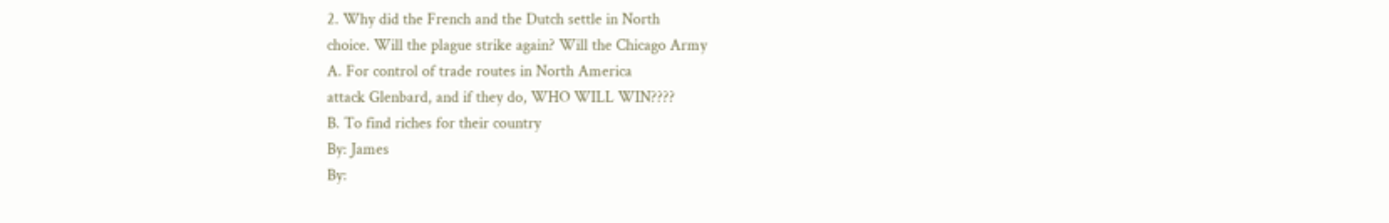2. Why did the French and the Dutch settle in North
choice. Will the plague strike again? Will the Chicago Army
A. For control of trade routes in North America
attack Glenbard, and if they do, WHO WILL WIN????
B. To find riches for their country
By: James
By: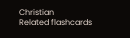Christian
Related flashcards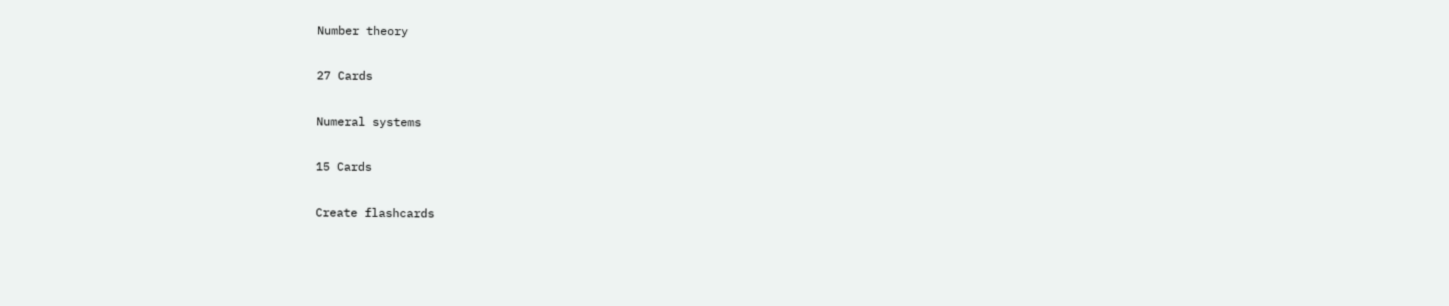Number theory

27 Cards

Numeral systems

15 Cards

Create flashcards